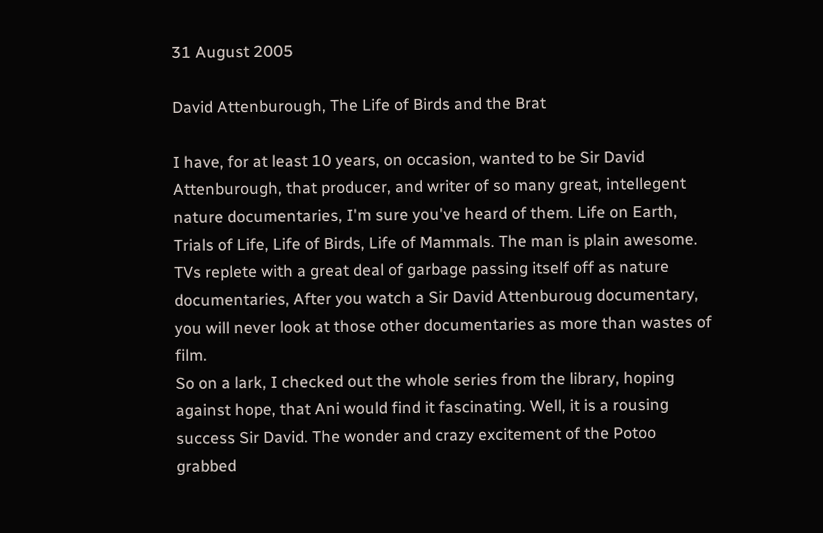31 August 2005

David Attenburough, The Life of Birds and the Brat

I have, for at least 10 years, on occasion, wanted to be Sir David Attenburough, that producer, and writer of so many great, intellegent nature documentaries, I'm sure you've heard of them. Life on Earth, Trials of Life, Life of Birds, Life of Mammals. The man is plain awesome. TVs replete with a great deal of garbage passing itself off as nature documentaries, After you watch a Sir David Attenburoug documentary, you will never look at those other documentaries as more than wastes of film.
So on a lark, I checked out the whole series from the library, hoping against hope, that Ani would find it fascinating. Well, it is a rousing success Sir David. The wonder and crazy excitement of the Potoo grabbed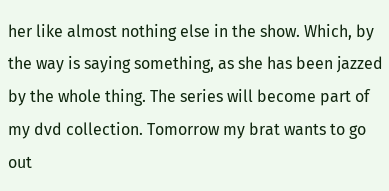her like almost nothing else in the show. Which, by the way is saying something, as she has been jazzed by the whole thing. The series will become part of my dvd collection. Tomorrow my brat wants to go out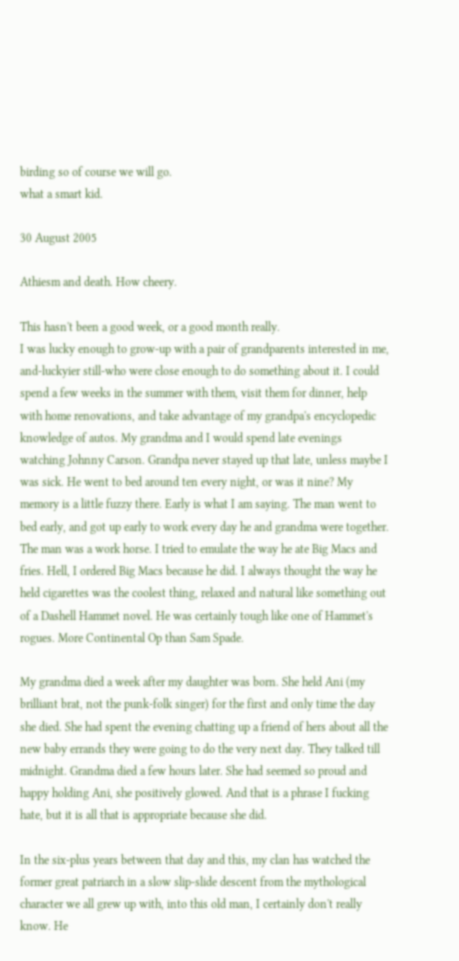birding so of course we will go.
what a smart kid.

30 August 2005

Athiesm and death. How cheery.

This hasn't been a good week, or a good month really.
I was lucky enough to grow-up with a pair of grandparents interested in me, and-luckyier still-who were close enough to do something about it. I could spend a few weeks in the summer with them, visit them for dinner, help with home renovations, and take advantage of my grandpa's encyclopedic knowledge of autos. My grandma and I would spend late evenings watching Johnny Carson. Grandpa never stayed up that late, unless maybe I was sick. He went to bed around ten every night, or was it nine? My memory is a little fuzzy there. Early is what I am saying. The man went to bed early, and got up early to work every day he and grandma were together. The man was a work horse. I tried to emulate the way he ate Big Macs and fries. Hell, I ordered Big Macs because he did. I always thought the way he held cigarettes was the coolest thing, relaxed and natural like something out of a Dashell Hammet novel. He was certainly tough like one of Hammet's rogues. More Continental Op than Sam Spade.

My grandma died a week after my daughter was born. She held Ani (my brilliant brat, not the punk-folk singer) for the first and only time the day she died. She had spent the evening chatting up a friend of hers about all the new baby errands they were going to do the very next day. They talked till midnight. Grandma died a few hours later. She had seemed so proud and happy holding Ani, she positively glowed. And that is a phrase I fucking hate, but it is all that is appropriate because she did.

In the six-plus years between that day and this, my clan has watched the former great patriarch in a slow slip-slide descent from the mythological character we all grew up with, into this old man, I certainly don't really know. He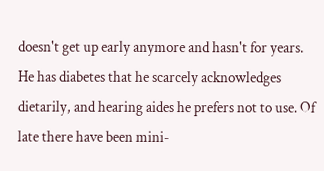doesn't get up early anymore and hasn't for years. He has diabetes that he scarcely acknowledges dietarily, and hearing aides he prefers not to use. Of late there have been mini-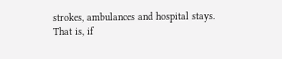strokes, ambulances and hospital stays.
That is, if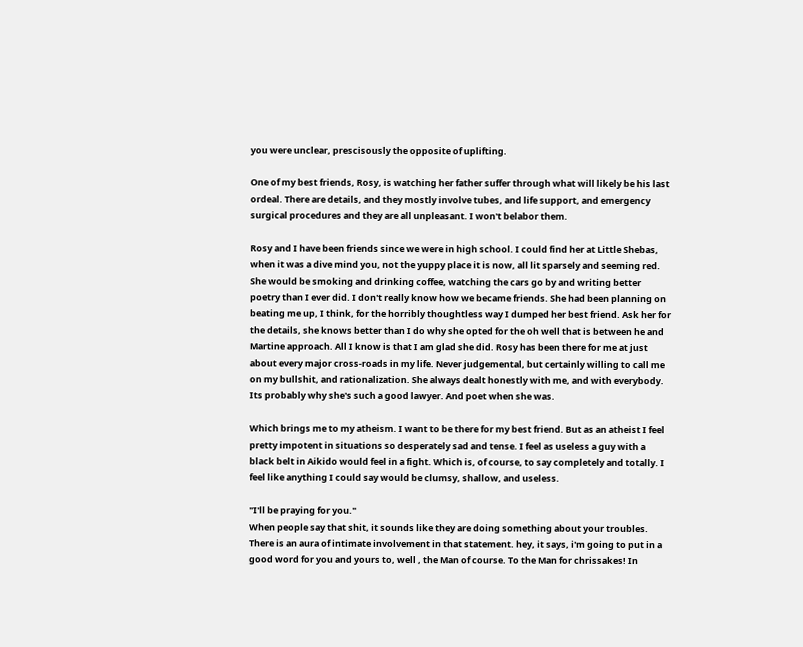you were unclear, prescisously the opposite of uplifting.

One of my best friends, Rosy, is watching her father suffer through what will likely be his last ordeal. There are details, and they mostly involve tubes, and life support, and emergency surgical procedures and they are all unpleasant. I won't belabor them.

Rosy and I have been friends since we were in high school. I could find her at Little Shebas, when it was a dive mind you, not the yuppy place it is now, all lit sparsely and seeming red. She would be smoking and drinking coffee, watching the cars go by and writing better poetry than I ever did. I don't really know how we became friends. She had been planning on beating me up, I think, for the horribly thoughtless way I dumped her best friend. Ask her for the details, she knows better than I do why she opted for the oh well that is between he and Martine approach. All I know is that I am glad she did. Rosy has been there for me at just about every major cross-roads in my life. Never judgemental, but certainly willing to call me on my bullshit, and rationalization. She always dealt honestly with me, and with everybody. Its probably why she's such a good lawyer. And poet when she was.

Which brings me to my atheism. I want to be there for my best friend. But as an atheist I feel pretty impotent in situations so desperately sad and tense. I feel as useless a guy with a black belt in Aikido would feel in a fight. Which is, of course, to say completely and totally. I feel like anything I could say would be clumsy, shallow, and useless.

"I'll be praying for you."
When people say that shit, it sounds like they are doing something about your troubles. There is an aura of intimate involvement in that statement. hey, it says, i'm going to put in a good word for you and yours to, well , the Man of course. To the Man for chrissakes! In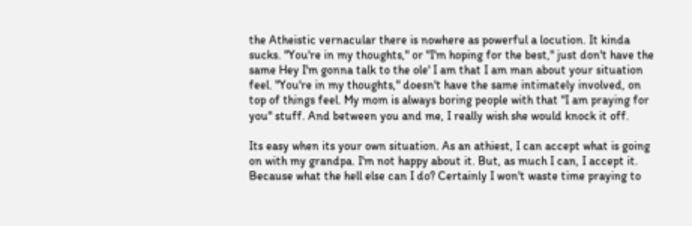the Atheistic vernacular there is nowhere as powerful a locution. It kinda sucks. "You're in my thoughts," or "I'm hoping for the best," just don't have the same Hey I'm gonna talk to the ole' I am that I am man about your situation feel. "You're in my thoughts," doesn't have the same intimately involved, on top of things feel. My mom is always boring people with that "I am praying for you" stuff. And between you and me, I really wish she would knock it off.

Its easy when its your own situation. As an athiest, I can accept what is going on with my grandpa. I'm not happy about it. But, as much I can, I accept it. Because what the hell else can I do? Certainly I won't waste time praying to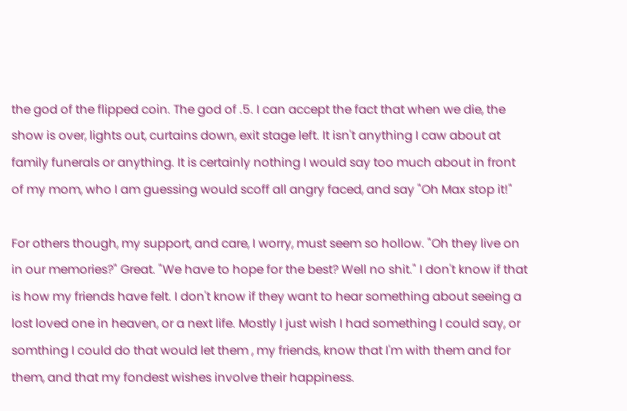the god of the flipped coin. The god of .5. I can accept the fact that when we die, the show is over, lights out, curtains down, exit stage left. It isn't anything I caw about at family funerals or anything. It is certainly nothing I would say too much about in front of my mom, who I am guessing would scoff all angry faced, and say "Oh Max stop it!"

For others though, my support, and care, I worry, must seem so hollow. "Oh they live on in our memories?" Great. "We have to hope for the best? Well no shit." I don't know if that is how my friends have felt. I don't know if they want to hear something about seeing a lost loved one in heaven, or a next life. Mostly I just wish I had something I could say, or somthing I could do that would let them , my friends, know that I'm with them and for them, and that my fondest wishes involve their happiness.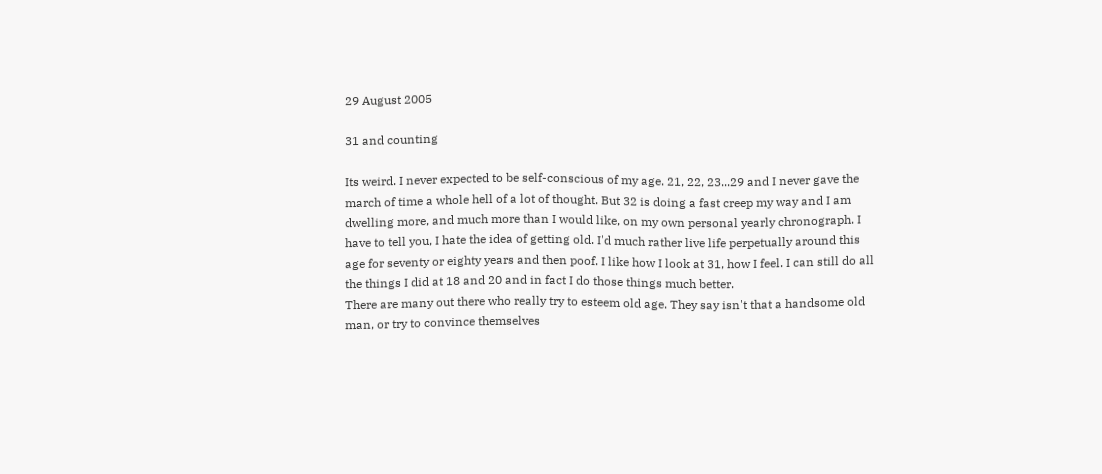29 August 2005

31 and counting

Its weird. I never expected to be self-conscious of my age. 21, 22, 23...29 and I never gave the march of time a whole hell of a lot of thought. But 32 is doing a fast creep my way and I am dwelling more, and much more than I would like, on my own personal yearly chronograph. I have to tell you, I hate the idea of getting old. I'd much rather live life perpetually around this age for seventy or eighty years and then poof. I like how I look at 31, how I feel. I can still do all the things I did at 18 and 20 and in fact I do those things much better.
There are many out there who really try to esteem old age. They say isn't that a handsome old man, or try to convince themselves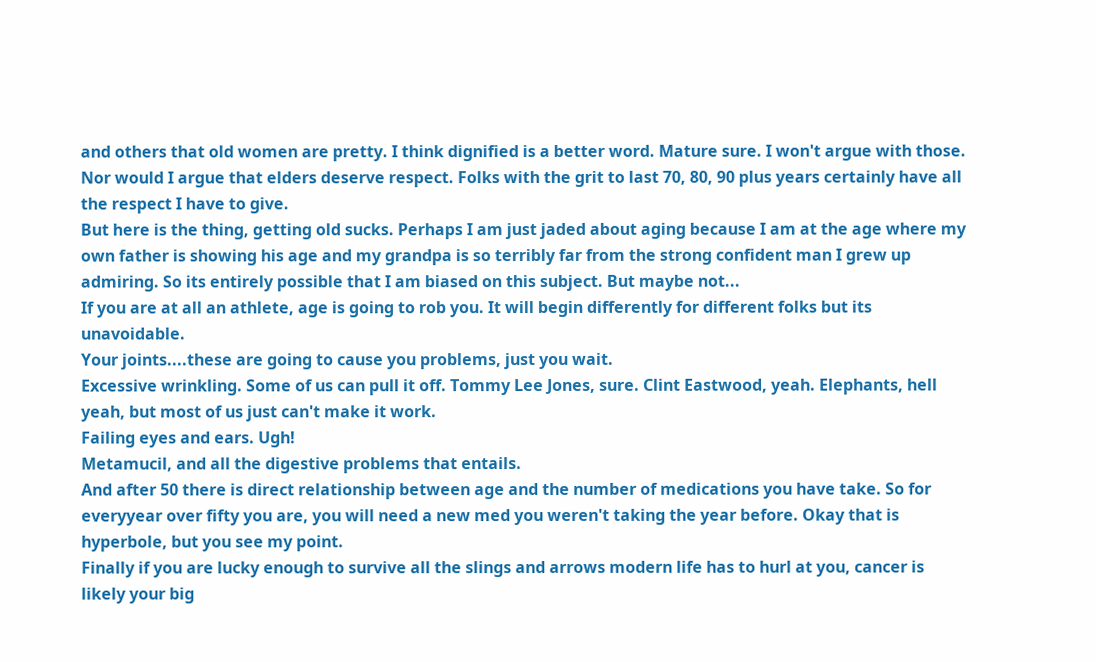and others that old women are pretty. I think dignified is a better word. Mature sure. I won't argue with those. Nor would I argue that elders deserve respect. Folks with the grit to last 70, 80, 90 plus years certainly have all the respect I have to give.
But here is the thing, getting old sucks. Perhaps I am just jaded about aging because I am at the age where my own father is showing his age and my grandpa is so terribly far from the strong confident man I grew up admiring. So its entirely possible that I am biased on this subject. But maybe not...
If you are at all an athlete, age is going to rob you. It will begin differently for different folks but its unavoidable.
Your joints....these are going to cause you problems, just you wait.
Excessive wrinkling. Some of us can pull it off. Tommy Lee Jones, sure. Clint Eastwood, yeah. Elephants, hell yeah, but most of us just can't make it work.
Failing eyes and ears. Ugh!
Metamucil, and all the digestive problems that entails.
And after 50 there is direct relationship between age and the number of medications you have take. So for everyyear over fifty you are, you will need a new med you weren't taking the year before. Okay that is hyperbole, but you see my point.
Finally if you are lucky enough to survive all the slings and arrows modern life has to hurl at you, cancer is likely your big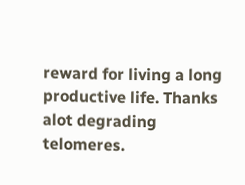reward for living a long productive life. Thanks alot degrading telomeres.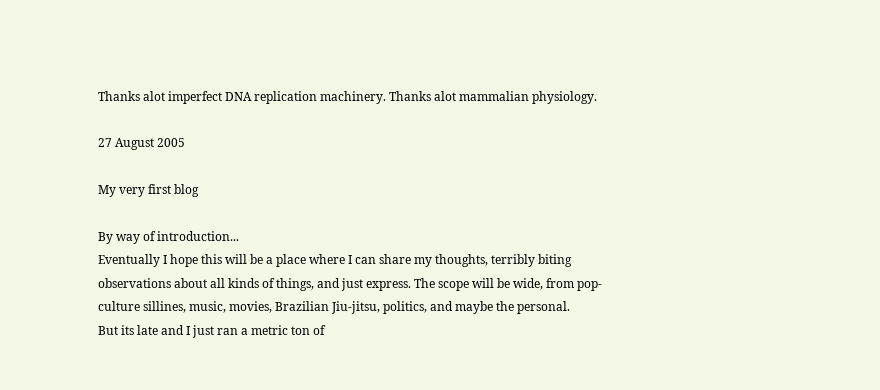Thanks alot imperfect DNA replication machinery. Thanks alot mammalian physiology.

27 August 2005

My very first blog

By way of introduction...
Eventually I hope this will be a place where I can share my thoughts, terribly biting observations about all kinds of things, and just express. The scope will be wide, from pop-culture sillines, music, movies, Brazilian Jiu-jitsu, politics, and maybe the personal.
But its late and I just ran a metric ton of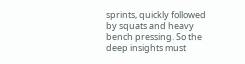sprints, quickly followed by squats and heavy bench pressing. So the deep insights must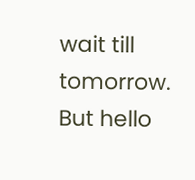wait till tomorrow.
But hello